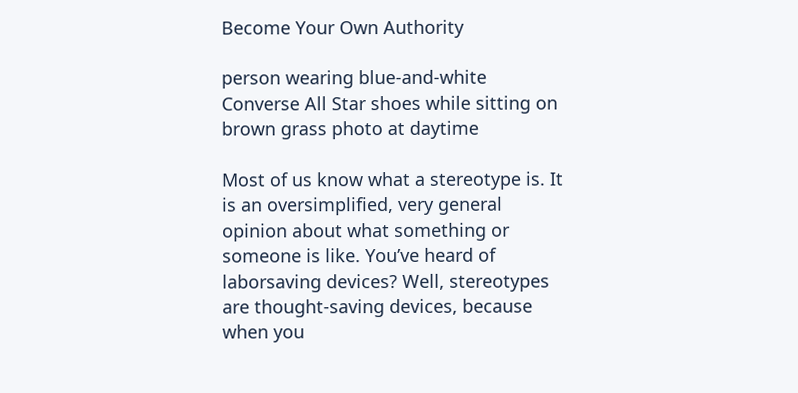Become Your Own Authority

person wearing blue-and-white Converse All Star shoes while sitting on brown grass photo at daytime

Most of us know what a stereotype is. It is an oversimplified, very general opinion about what something or someone is like. You’ve heard of laborsaving devices? Well, stereotypes are thought-saving devices, because when you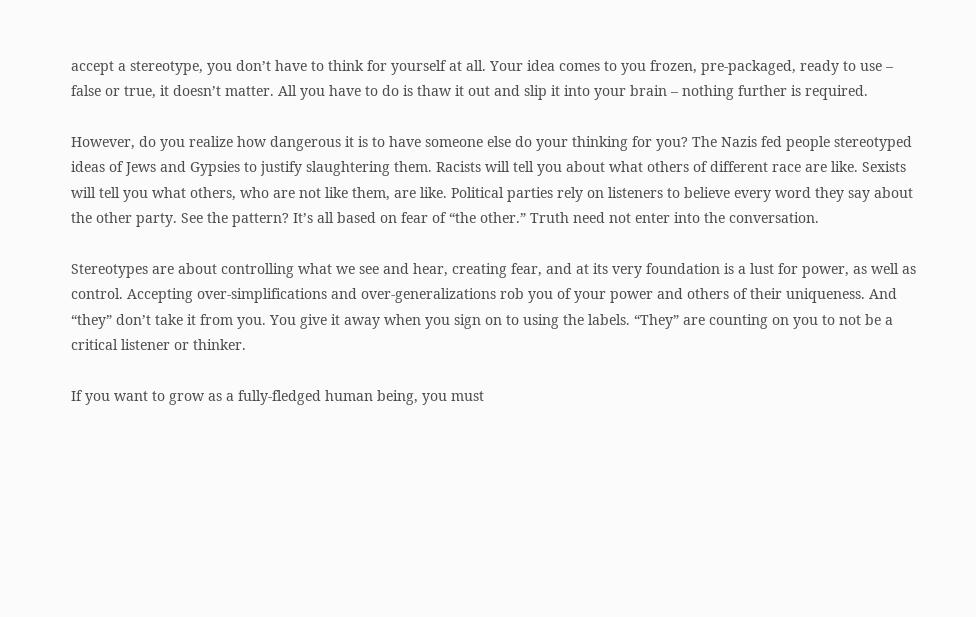accept a stereotype, you don’t have to think for yourself at all. Your idea comes to you frozen, pre-packaged, ready to use – false or true, it doesn’t matter. All you have to do is thaw it out and slip it into your brain – nothing further is required.

However, do you realize how dangerous it is to have someone else do your thinking for you? The Nazis fed people stereotyped ideas of Jews and Gypsies to justify slaughtering them. Racists will tell you about what others of different race are like. Sexists will tell you what others, who are not like them, are like. Political parties rely on listeners to believe every word they say about the other party. See the pattern? It’s all based on fear of “the other.” Truth need not enter into the conversation.

Stereotypes are about controlling what we see and hear, creating fear, and at its very foundation is a lust for power, as well as control. Accepting over-simplifications and over-generalizations rob you of your power and others of their uniqueness. And “they” don’t take it from you. You give it away when you sign on to using the labels. “They” are counting on you to not be a critical listener or thinker.

If you want to grow as a fully-fledged human being, you must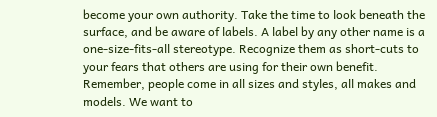become your own authority. Take the time to look beneath the surface, and be aware of labels. A label by any other name is a one-size-fits-all stereotype. Recognize them as short-cuts to your fears that others are using for their own benefit. Remember, people come in all sizes and styles, all makes and models. We want to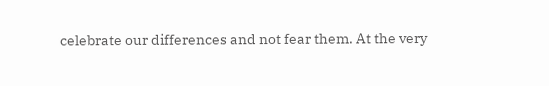celebrate our differences and not fear them. At the very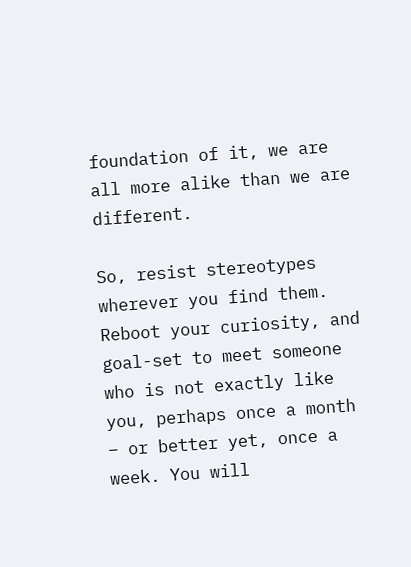foundation of it, we are all more alike than we are different.

So, resist stereotypes wherever you find them. Reboot your curiosity, and goal-set to meet someone who is not exactly like you, perhaps once a month – or better yet, once a week. You will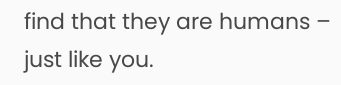find that they are humans – just like you.